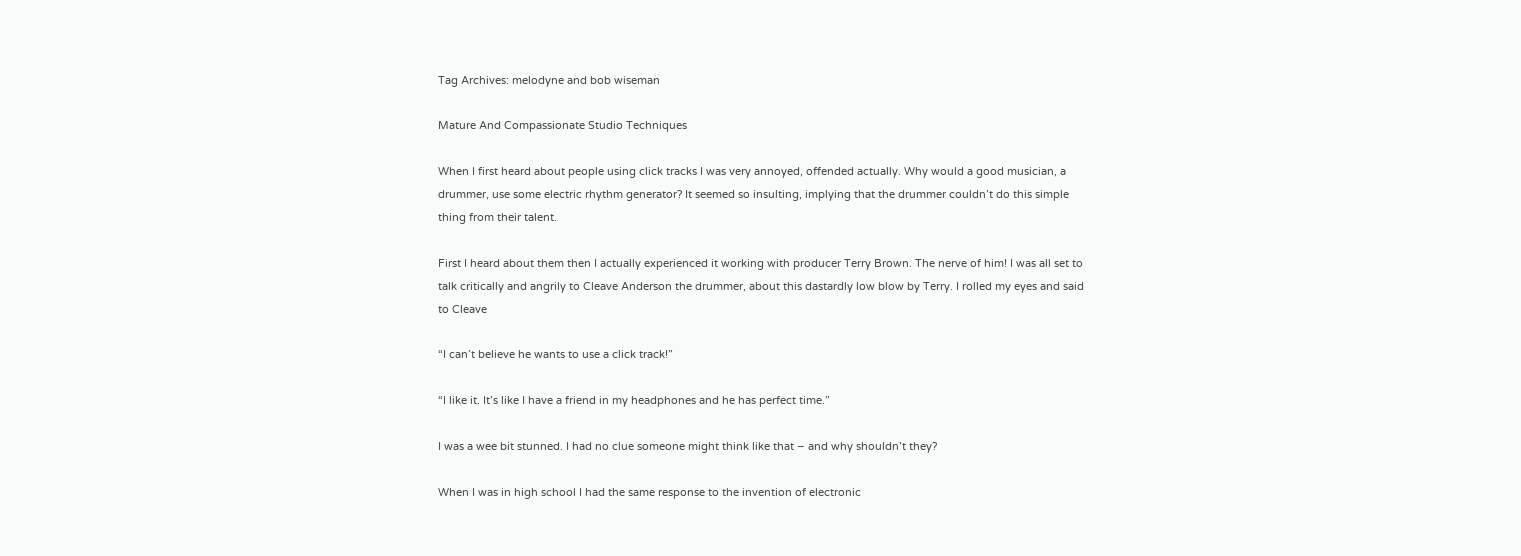Tag Archives: melodyne and bob wiseman

Mature And Compassionate Studio Techniques

When I first heard about people using click tracks I was very annoyed, offended actually. Why would a good musician, a drummer, use some electric rhythm generator? It seemed so insulting, implying that the drummer couldn’t do this simple thing from their talent.

First I heard about them then I actually experienced it working with producer Terry Brown. The nerve of him! I was all set to talk critically and angrily to Cleave Anderson the drummer, about this dastardly low blow by Terry. I rolled my eyes and said to Cleave

“I can’t believe he wants to use a click track!”

“I like it. It’s like I have a friend in my headphones and he has perfect time.”

I was a wee bit stunned. I had no clue someone might think like that – and why shouldn’t they?

When I was in high school I had the same response to the invention of electronic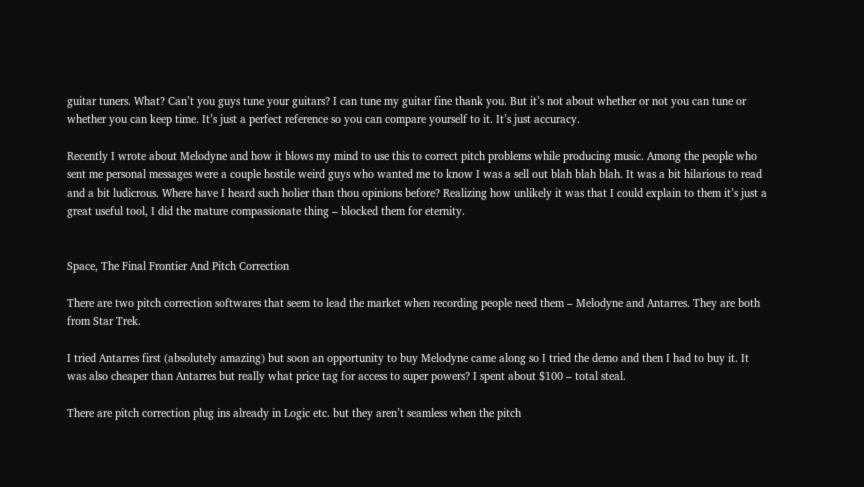guitar tuners. What? Can’t you guys tune your guitars? I can tune my guitar fine thank you. But it’s not about whether or not you can tune or whether you can keep time. It’s just a perfect reference so you can compare yourself to it. It’s just accuracy.

Recently I wrote about Melodyne and how it blows my mind to use this to correct pitch problems while producing music. Among the people who sent me personal messages were a couple hostile weird guys who wanted me to know I was a sell out blah blah blah. It was a bit hilarious to read and a bit ludicrous. Where have I heard such holier than thou opinions before? Realizing how unlikely it was that I could explain to them it’s just a great useful tool, I did the mature compassionate thing – blocked them for eternity.


Space, The Final Frontier And Pitch Correction

There are two pitch correction softwares that seem to lead the market when recording people need them – Melodyne and Antarres. They are both from Star Trek.

I tried Antarres first (absolutely amazing) but soon an opportunity to buy Melodyne came along so I tried the demo and then I had to buy it. It was also cheaper than Antarres but really what price tag for access to super powers? I spent about $100 – total steal.

There are pitch correction plug ins already in Logic etc. but they aren’t seamless when the pitch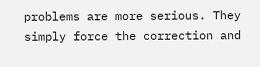problems are more serious. They simply force the correction and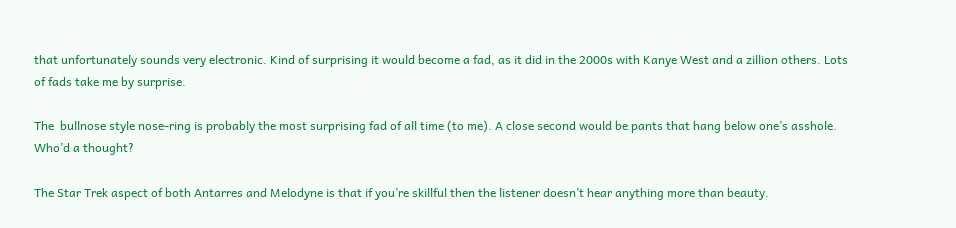that unfortunately sounds very electronic. Kind of surprising it would become a fad, as it did in the 2000s with Kanye West and a zillion others. Lots of fads take me by surprise.

The  bullnose style nose-ring is probably the most surprising fad of all time (to me). A close second would be pants that hang below one’s asshole. Who’d a thought?

The Star Trek aspect of both Antarres and Melodyne is that if you’re skillful then the listener doesn’t hear anything more than beauty.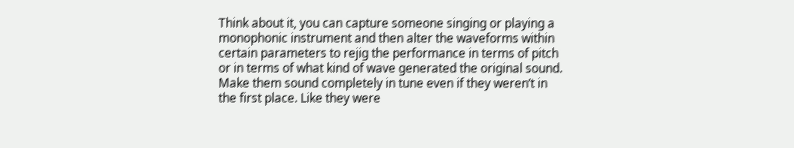Think about it, you can capture someone singing or playing a monophonic instrument and then alter the waveforms within certain parameters to rejig the performance in terms of pitch or in terms of what kind of wave generated the original sound. Make them sound completely in tune even if they weren’t in the first place. Like they were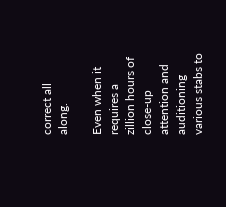correct all along.

Even when it requires a zillion hours of close-up attention and auditioning various stabs to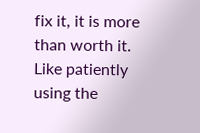fix it, it is more than worth it. Like patiently using the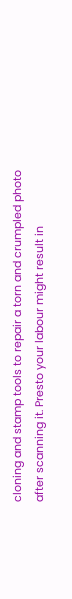cloning and stamp tools to repair a torn and crumpled photo after scanning it. Presto your labour might result in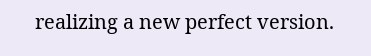realizing a new perfect version.